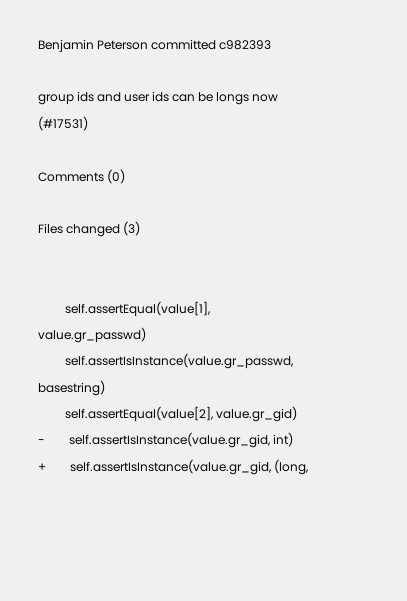Benjamin Peterson committed c982393

group ids and user ids can be longs now (#17531)

Comments (0)

Files changed (3)


         self.assertEqual(value[1], value.gr_passwd)
         self.assertIsInstance(value.gr_passwd, basestring)
         self.assertEqual(value[2], value.gr_gid)
-        self.assertIsInstance(value.gr_gid, int)
+        self.assertIsInstance(value.gr_gid, (long,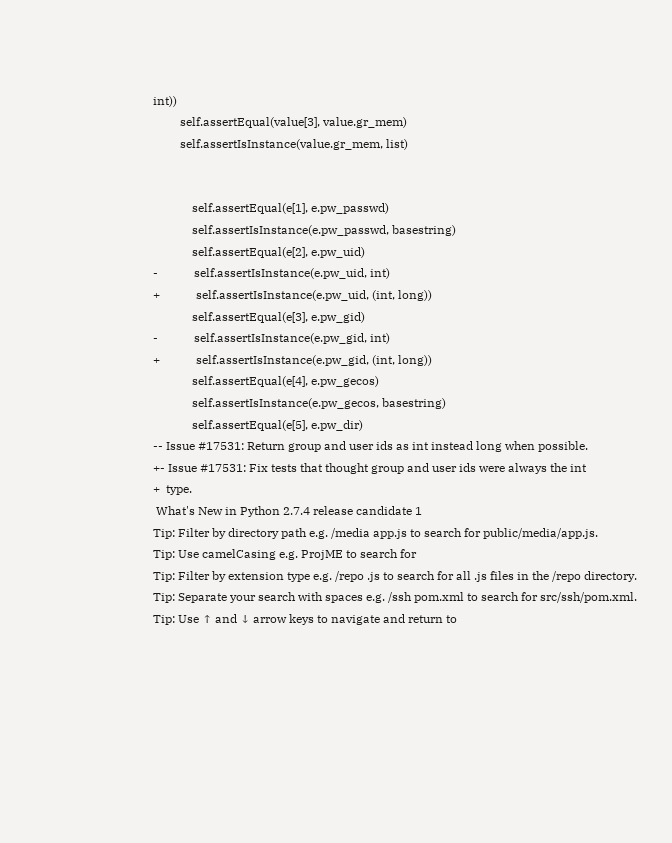int))
         self.assertEqual(value[3], value.gr_mem)
         self.assertIsInstance(value.gr_mem, list)


             self.assertEqual(e[1], e.pw_passwd)
             self.assertIsInstance(e.pw_passwd, basestring)
             self.assertEqual(e[2], e.pw_uid)
-            self.assertIsInstance(e.pw_uid, int)
+            self.assertIsInstance(e.pw_uid, (int, long))
             self.assertEqual(e[3], e.pw_gid)
-            self.assertIsInstance(e.pw_gid, int)
+            self.assertIsInstance(e.pw_gid, (int, long))
             self.assertEqual(e[4], e.pw_gecos)
             self.assertIsInstance(e.pw_gecos, basestring)
             self.assertEqual(e[5], e.pw_dir)
-- Issue #17531: Return group and user ids as int instead long when possible.
+- Issue #17531: Fix tests that thought group and user ids were always the int
+  type.
 What's New in Python 2.7.4 release candidate 1
Tip: Filter by directory path e.g. /media app.js to search for public/media/app.js.
Tip: Use camelCasing e.g. ProjME to search for
Tip: Filter by extension type e.g. /repo .js to search for all .js files in the /repo directory.
Tip: Separate your search with spaces e.g. /ssh pom.xml to search for src/ssh/pom.xml.
Tip: Use ↑ and ↓ arrow keys to navigate and return to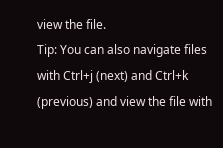view the file.
Tip: You can also navigate files with Ctrl+j (next) and Ctrl+k (previous) and view the file with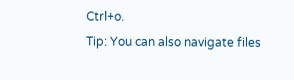Ctrl+o.
Tip: You can also navigate files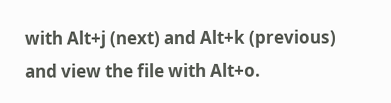with Alt+j (next) and Alt+k (previous) and view the file with Alt+o.